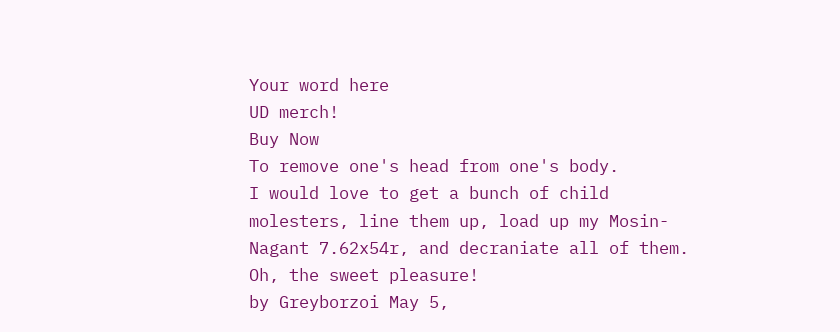Your word here
UD merch!
Buy Now
To remove one's head from one's body.
I would love to get a bunch of child molesters, line them up, load up my Mosin-Nagant 7.62x54r, and decraniate all of them. Oh, the sweet pleasure!
by Greyborzoi May 5,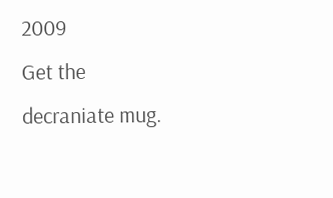2009
Get the decraniate mug.